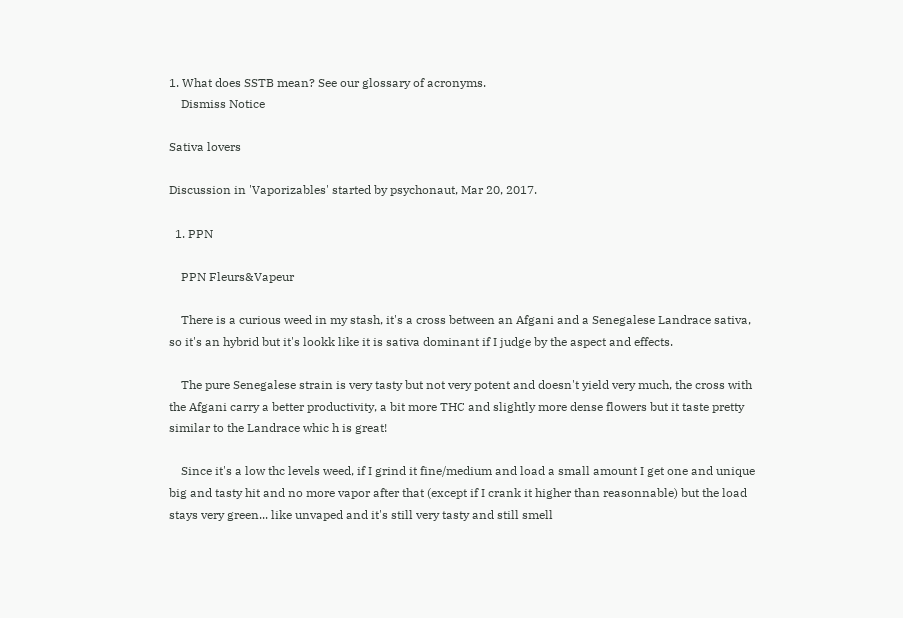1. What does SSTB mean? See our glossary of acronyms.
    Dismiss Notice

Sativa lovers

Discussion in 'Vaporizables' started by psychonaut, Mar 20, 2017.

  1. PPN

    PPN Fleurs&Vapeur

    There is a curious weed in my stash, it's a cross between an Afgani and a Senegalese Landrace sativa, so it's an hybrid but it's lookk like it is sativa dominant if I judge by the aspect and effects.

    The pure Senegalese strain is very tasty but not very potent and doesn't yield very much, the cross with the Afgani carry a better productivity, a bit more THC and slightly more dense flowers but it taste pretty similar to the Landrace whic h is great!

    Since it's a low thc levels weed, if I grind it fine/medium and load a small amount I get one and unique big and tasty hit and no more vapor after that (except if I crank it higher than reasonnable) but the load stays very green... like unvaped and it's still very tasty and still smell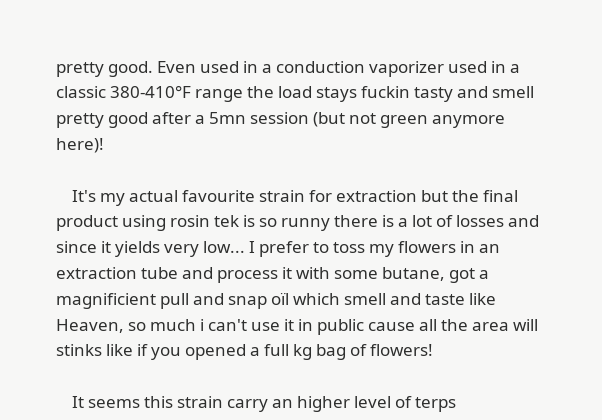pretty good. Even used in a conduction vaporizer used in a classic 380-410°F range the load stays fuckin tasty and smell pretty good after a 5mn session (but not green anymore here)!

    It's my actual favourite strain for extraction but the final product using rosin tek is so runny there is a lot of losses and since it yields very low... I prefer to toss my flowers in an extraction tube and process it with some butane, got a magnificient pull and snap oïl which smell and taste like Heaven, so much i can't use it in public cause all the area will stinks like if you opened a full kg bag of flowers!

    It seems this strain carry an higher level of terps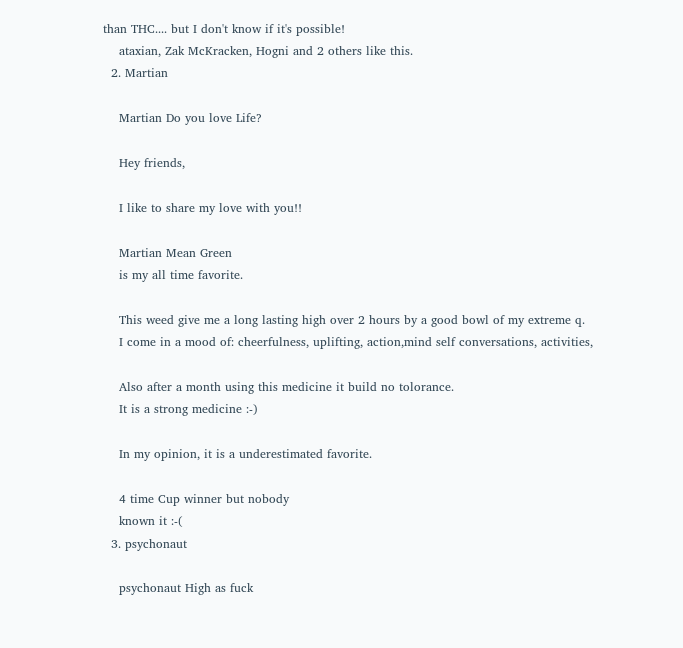than THC.... but I don't know if it's possible!
    ataxian, Zak McKracken, Hogni and 2 others like this.
  2. Martian

    Martian Do you love Life?

    Hey friends,

    I like to share my love with you!!

    Martian Mean Green
    is my all time favorite.

    This weed give me a long lasting high over 2 hours by a good bowl of my extreme q.
    I come in a mood of: cheerfulness, uplifting, action,mind self conversations, activities,

    Also after a month using this medicine it build no tolorance.
    It is a strong medicine :-)

    In my opinion, it is a underestimated favorite.

    4 time Cup winner but nobody
    known it :-(
  3. psychonaut

    psychonaut High as fuck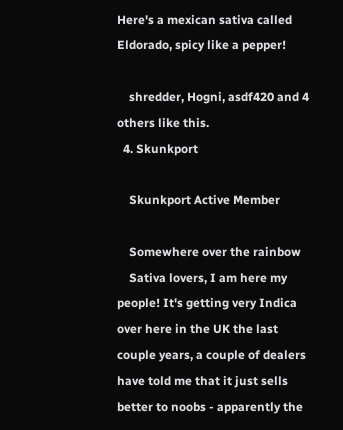Here's a mexican sativa called Eldorado, spicy like a pepper!

    shredder, Hogni, asdf420 and 4 others like this.
  4. Skunkport

    Skunkport Active Member

    Somewhere over the rainbow
    Sativa lovers, I am here my people! It's getting very Indica over here in the UK the last couple years, a couple of dealers have told me that it just sells better to noobs - apparently the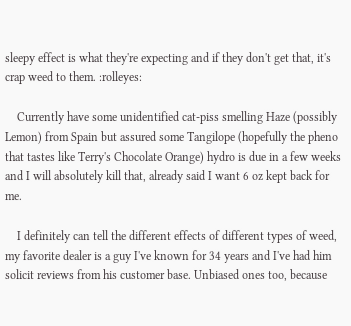sleepy effect is what they're expecting and if they don't get that, it's crap weed to them. :rolleyes:

    Currently have some unidentified cat-piss smelling Haze (possibly Lemon) from Spain but assured some Tangilope (hopefully the pheno that tastes like Terry's Chocolate Orange) hydro is due in a few weeks and I will absolutely kill that, already said I want 6 oz kept back for me.

    I definitely can tell the different effects of different types of weed, my favorite dealer is a guy I've known for 34 years and I've had him solicit reviews from his customer base. Unbiased ones too, because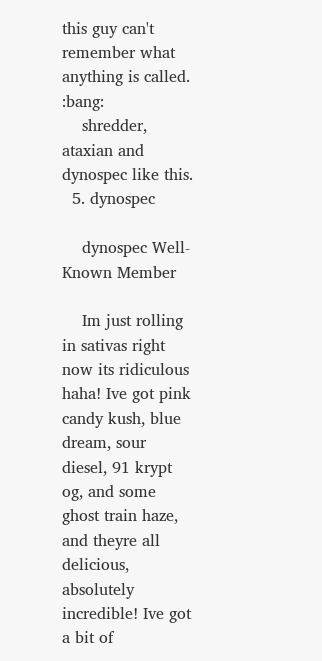this guy can't remember what anything is called. :bang:
    shredder, ataxian and dynospec like this.
  5. dynospec

    dynospec Well-Known Member

    Im just rolling in sativas right now its ridiculous haha! Ive got pink candy kush, blue dream, sour diesel, 91 krypt og, and some ghost train haze, and theyre all delicious, absolutely incredible! Ive got a bit of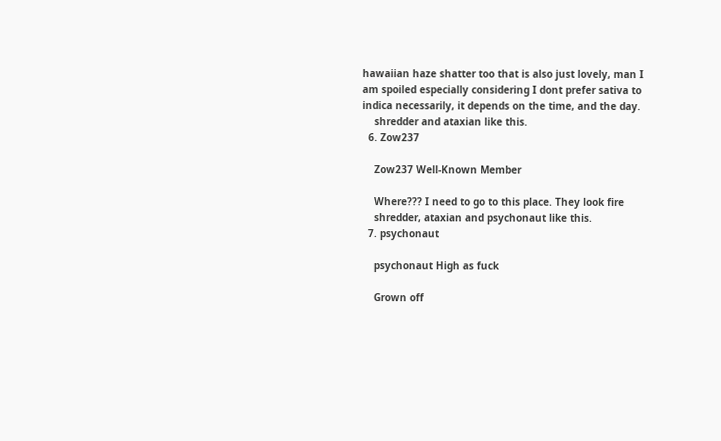hawaiian haze shatter too that is also just lovely, man I am spoiled especially considering I dont prefer sativa to indica necessarily, it depends on the time, and the day.
    shredder and ataxian like this.
  6. Zow237

    Zow237 Well-Known Member

    Where??? I need to go to this place. They look fire
    shredder, ataxian and psychonaut like this.
  7. psychonaut

    psychonaut High as fuck

    Grown off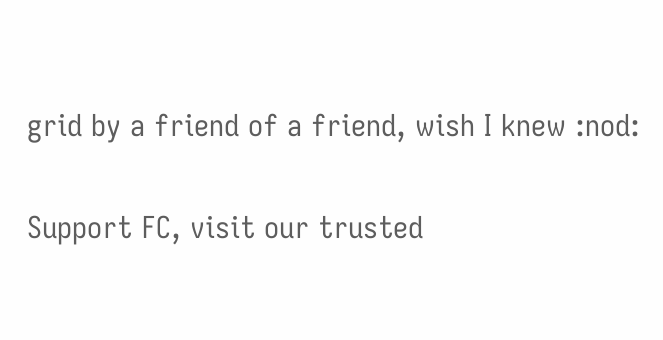grid by a friend of a friend, wish I knew :nod:

Support FC, visit our trusted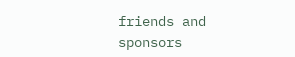friends and sponsors